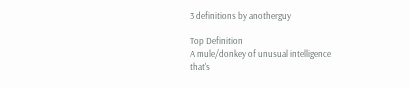3 definitions by anotherguy

Top Definition
A mule/donkey of unusual intelligence
that's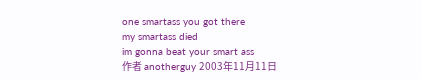one smartass you got there
my smartass died
im gonna beat your smart ass
作者 anotherguy 2003年11月11日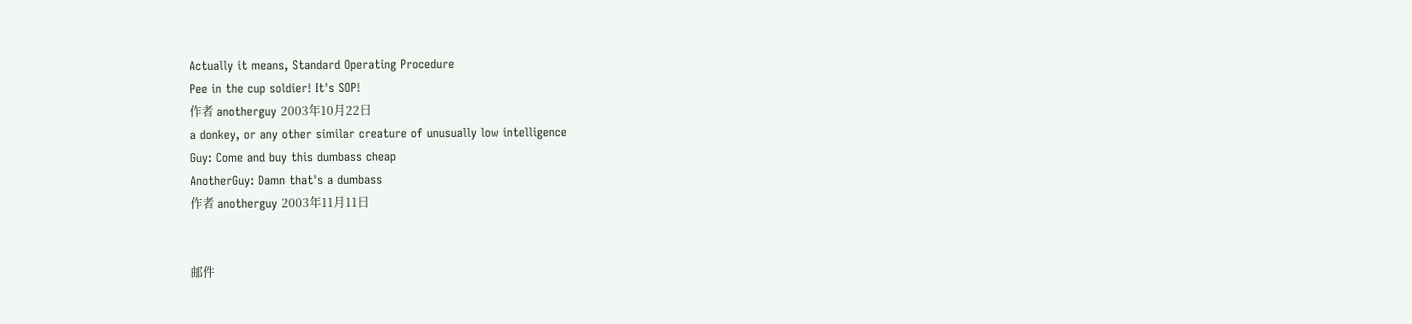Actually it means, Standard Operating Procedure
Pee in the cup soldier! It's SOP!
作者 anotherguy 2003年10月22日
a donkey, or any other similar creature of unusually low intelligence
Guy: Come and buy this dumbass cheap
AnotherGuy: Damn that's a dumbass
作者 anotherguy 2003年11月11日


邮件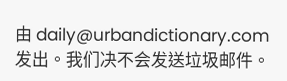由 daily@urbandictionary.com 发出。我们决不会发送垃圾邮件。